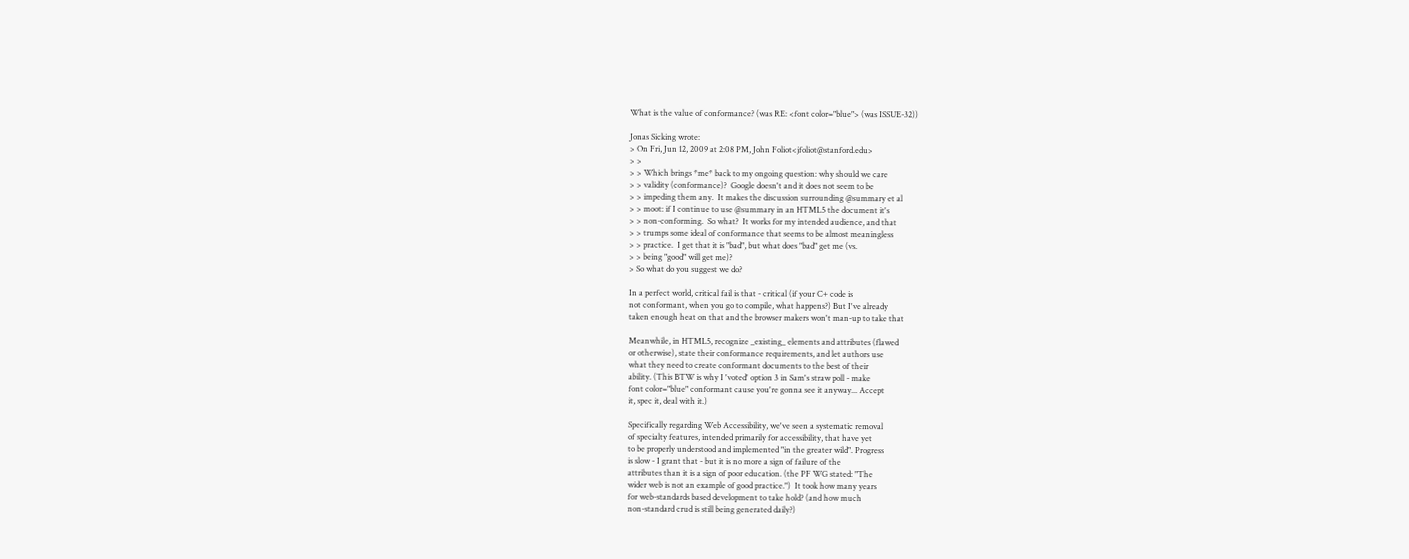What is the value of conformance? (was RE: <font color="blue"> (was ISSUE-32))

Jonas Sicking wrote:
> On Fri, Jun 12, 2009 at 2:08 PM, John Foliot<jfoliot@stanford.edu>
> >
> > Which brings *me* back to my ongoing question: why should we care
> > validity (conformance)?  Google doesn't and it does not seem to be
> > impeding them any.  It makes the discussion surrounding @summary et al
> > moot: if I continue to use @summary in an HTML5 the document it's
> > non-conforming.  So what?  It works for my intended audience, and that
> > trumps some ideal of conformance that seems to be almost meaningless
> > practice.  I get that it is "bad", but what does "bad" get me (vs.
> > being "good" will get me)?
> So what do you suggest we do?

In a perfect world, critical fail is that - critical (if your C+ code is
not conformant, when you go to compile, what happens?) But I've already
taken enough heat on that and the browser makers won't man-up to take that

Meanwhile, in HTML5, recognize _existing_ elements and attributes (flawed
or otherwise), state their conformance requirements, and let authors use
what they need to create conformant documents to the best of their
ability. (This BTW is why I 'voted' option 3 in Sam's straw poll - make
font color="blue" conformant cause you're gonna see it anyway... Accept
it, spec it, deal with it.)

Specifically regarding Web Accessibility, we've seen a systematic removal
of specialty features, intended primarily for accessibility, that have yet
to be properly understood and implemented "in the greater wild". Progress
is slow - I grant that - but it is no more a sign of failure of the
attributes than it is a sign of poor education. (the PF WG stated: "The
wider web is not an example of good practice.")  It took how many years
for web-standards based development to take hold? (and how much
non-standard crud is still being generated daily?)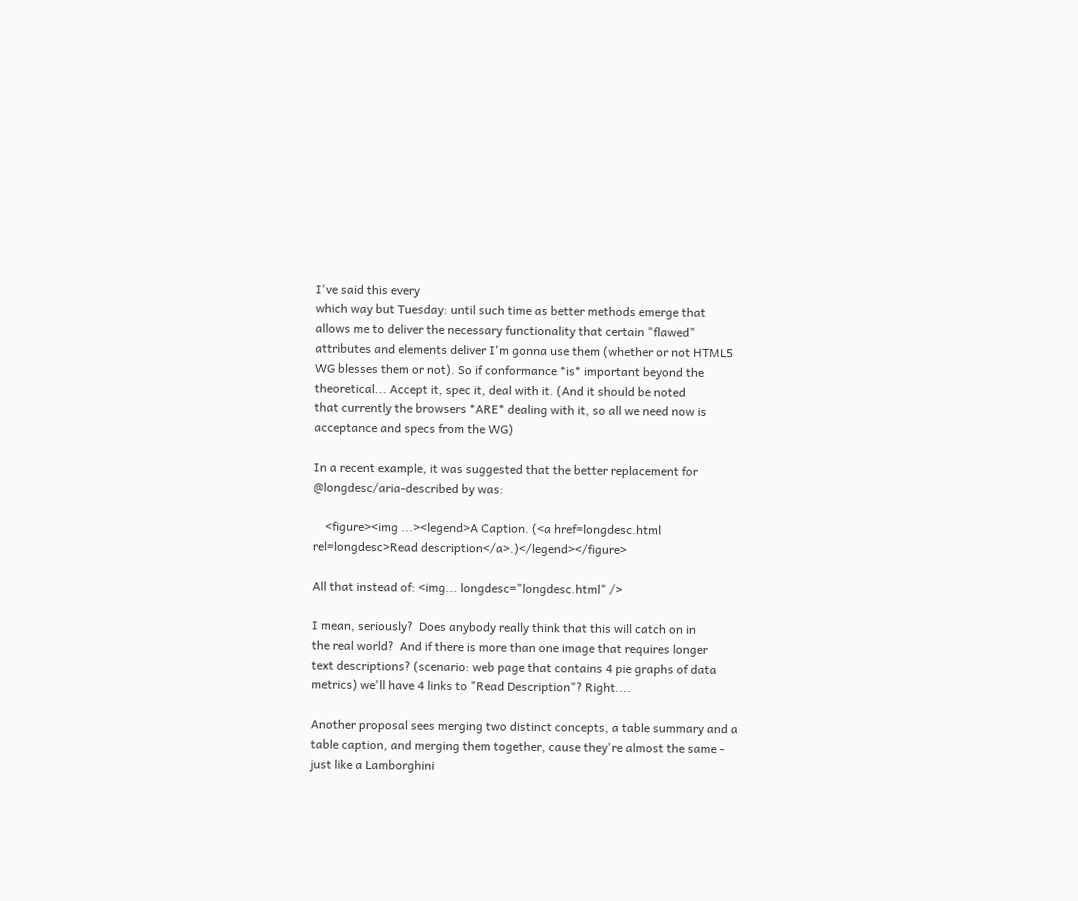I've said this every
which way but Tuesday: until such time as better methods emerge that
allows me to deliver the necessary functionality that certain "flawed"
attributes and elements deliver I'm gonna use them (whether or not HTML5
WG blesses them or not). So if conformance *is* important beyond the
theoretical... Accept it, spec it, deal with it. (And it should be noted
that currently the browsers *ARE* dealing with it, so all we need now is
acceptance and specs from the WG)

In a recent example, it was suggested that the better replacement for
@longdesc/aria-described by was:

    <figure><img ...><legend>A Caption. (<a href=longdesc.html
rel=longdesc>Read description</a>.)</legend></figure>

All that instead of: <img... longdesc="longdesc.html" />

I mean, seriously?  Does anybody really think that this will catch on in
the real world?  And if there is more than one image that requires longer
text descriptions? (scenario: web page that contains 4 pie graphs of data
metrics) we'll have 4 links to "Read Description"? Right....

Another proposal sees merging two distinct concepts, a table summary and a
table caption, and merging them together, cause they're almost the same -
just like a Lamborghini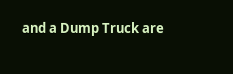and a Dump Truck are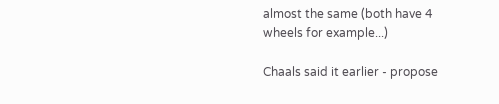almost the same (both have 4
wheels for example...)

Chaals said it earlier - propose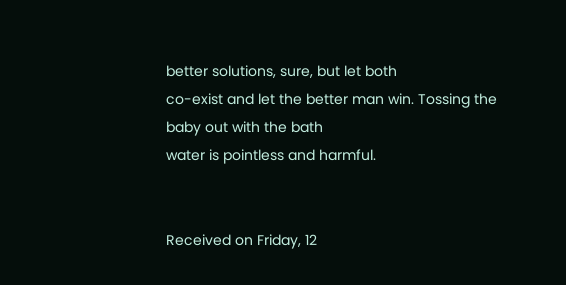better solutions, sure, but let both
co-exist and let the better man win. Tossing the baby out with the bath
water is pointless and harmful.


Received on Friday, 12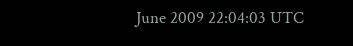June 2009 22:04:03 UTC